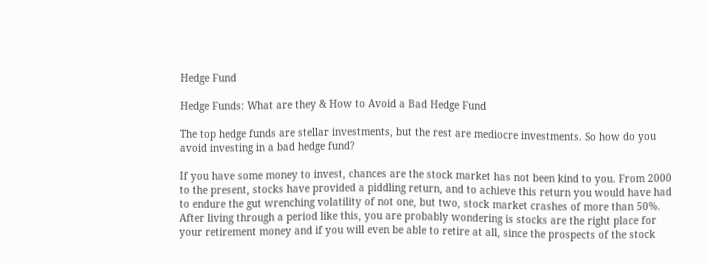Hedge Fund

Hedge Funds: What are they & How to Avoid a Bad Hedge Fund

The top hedge funds are stellar investments, but the rest are mediocre investments. So how do you avoid investing in a bad hedge fund?

If you have some money to invest, chances are the stock market has not been kind to you. From 2000 to the present, stocks have provided a piddling return, and to achieve this return you would have had to endure the gut wrenching volatility of not one, but two, stock market crashes of more than 50%. After living through a period like this, you are probably wondering is stocks are the right place for your retirement money and if you will even be able to retire at all, since the prospects of the stock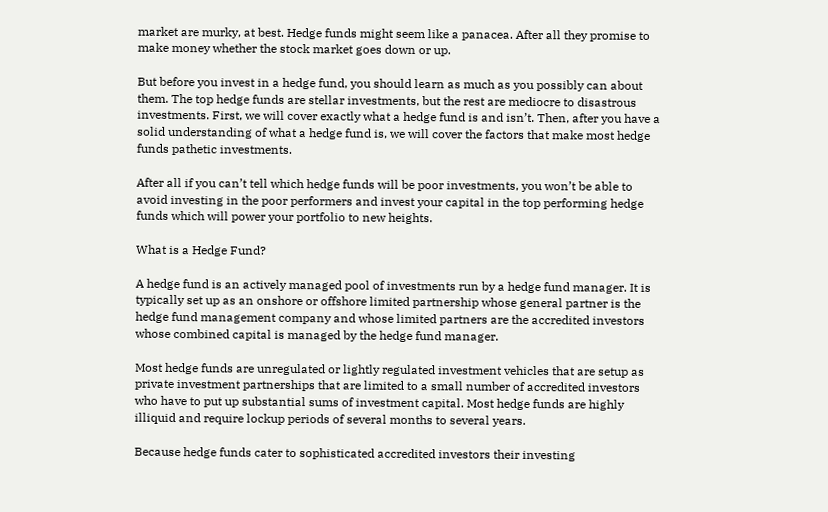market are murky, at best. Hedge funds might seem like a panacea. After all they promise to make money whether the stock market goes down or up.

But before you invest in a hedge fund, you should learn as much as you possibly can about them. The top hedge funds are stellar investments, but the rest are mediocre to disastrous investments. First, we will cover exactly what a hedge fund is and isn’t. Then, after you have a solid understanding of what a hedge fund is, we will cover the factors that make most hedge funds pathetic investments.

After all if you can’t tell which hedge funds will be poor investments, you won’t be able to avoid investing in the poor performers and invest your capital in the top performing hedge funds which will power your portfolio to new heights.

What is a Hedge Fund?

A hedge fund is an actively managed pool of investments run by a hedge fund manager. It is typically set up as an onshore or offshore limited partnership whose general partner is the hedge fund management company and whose limited partners are the accredited investors whose combined capital is managed by the hedge fund manager.

Most hedge funds are unregulated or lightly regulated investment vehicles that are setup as private investment partnerships that are limited to a small number of accredited investors who have to put up substantial sums of investment capital. Most hedge funds are highly illiquid and require lockup periods of several months to several years.

Because hedge funds cater to sophisticated accredited investors their investing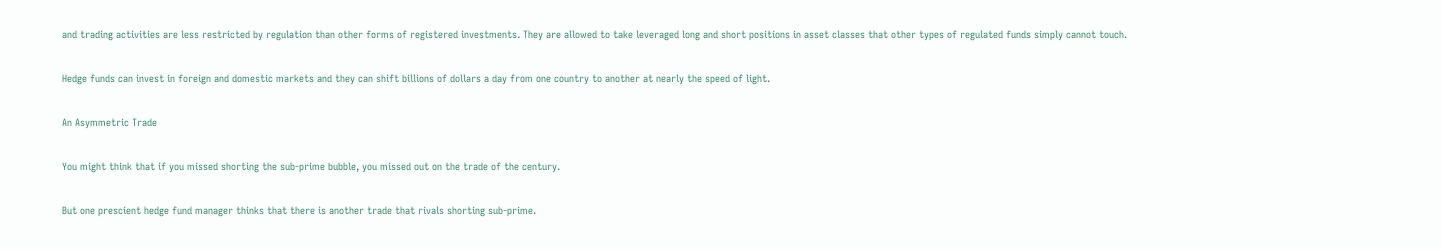and trading activities are less restricted by regulation than other forms of registered investments. They are allowed to take leveraged long and short positions in asset classes that other types of regulated funds simply cannot touch.

Hedge funds can invest in foreign and domestic markets and they can shift billions of dollars a day from one country to another at nearly the speed of light.

An Asymmetric Trade

You might think that if you missed shorting the sub-prime bubble, you missed out on the trade of the century.

But one prescient hedge fund manager thinks that there is another trade that rivals shorting sub-prime.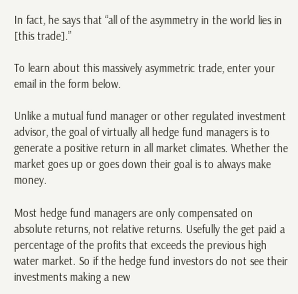In fact, he says that “all of the asymmetry in the world lies in [this trade].”

To learn about this massively asymmetric trade, enter your email in the form below.

Unlike a mutual fund manager or other regulated investment advisor, the goal of virtually all hedge fund managers is to generate a positive return in all market climates. Whether the market goes up or goes down their goal is to always make money.

Most hedge fund managers are only compensated on absolute returns, not relative returns. Usefully the get paid a percentage of the profits that exceeds the previous high water market. So if the hedge fund investors do not see their investments making a new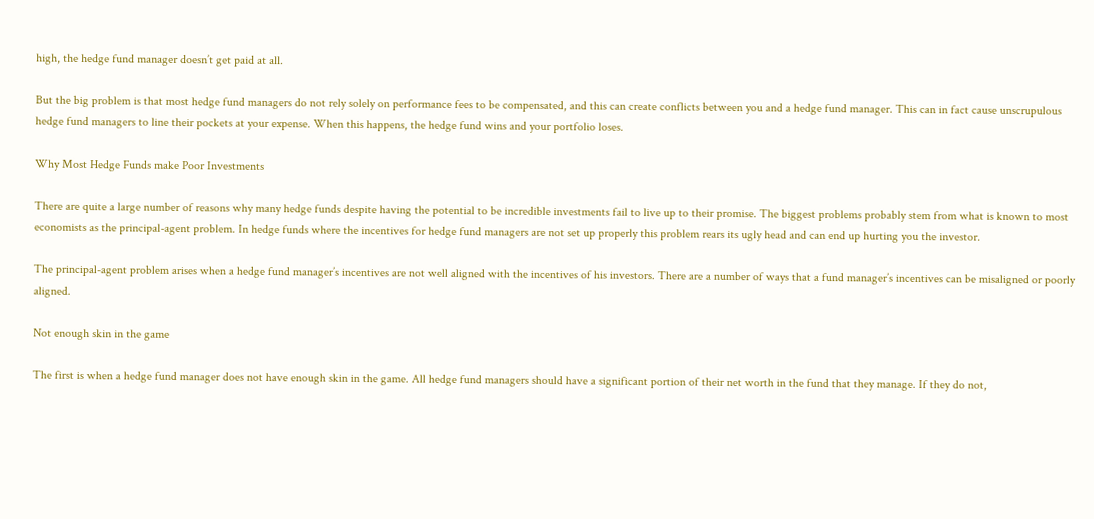high, the hedge fund manager doesn’t get paid at all.

But the big problem is that most hedge fund managers do not rely solely on performance fees to be compensated, and this can create conflicts between you and a hedge fund manager. This can in fact cause unscrupulous hedge fund managers to line their pockets at your expense. When this happens, the hedge fund wins and your portfolio loses.

Why Most Hedge Funds make Poor Investments

There are quite a large number of reasons why many hedge funds despite having the potential to be incredible investments fail to live up to their promise. The biggest problems probably stem from what is known to most economists as the principal-agent problem. In hedge funds where the incentives for hedge fund managers are not set up properly this problem rears its ugly head and can end up hurting you the investor.

The principal-agent problem arises when a hedge fund manager’s incentives are not well aligned with the incentives of his investors. There are a number of ways that a fund manager’s incentives can be misaligned or poorly aligned.

Not enough skin in the game

The first is when a hedge fund manager does not have enough skin in the game. All hedge fund managers should have a significant portion of their net worth in the fund that they manage. If they do not,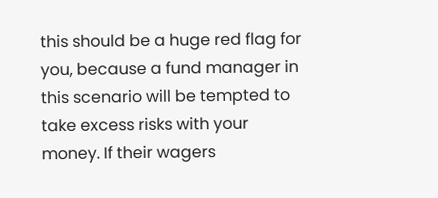this should be a huge red flag for you, because a fund manager in this scenario will be tempted to take excess risks with your money. If their wagers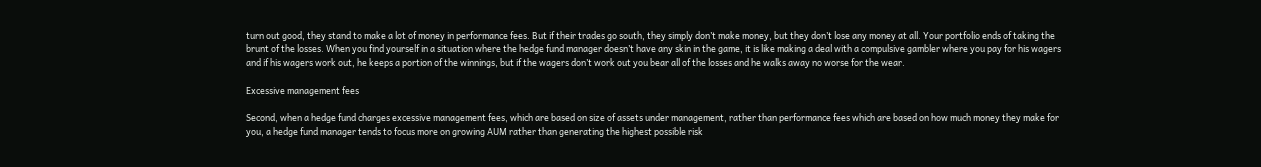turn out good, they stand to make a lot of money in performance fees. But if their trades go south, they simply don’t make money, but they don’t lose any money at all. Your portfolio ends of taking the brunt of the losses. When you find yourself in a situation where the hedge fund manager doesn’t have any skin in the game, it is like making a deal with a compulsive gambler where you pay for his wagers and if his wagers work out, he keeps a portion of the winnings, but if the wagers don’t work out you bear all of the losses and he walks away no worse for the wear.

Excessive management fees

Second, when a hedge fund charges excessive management fees, which are based on size of assets under management, rather than performance fees which are based on how much money they make for you, a hedge fund manager tends to focus more on growing AUM rather than generating the highest possible risk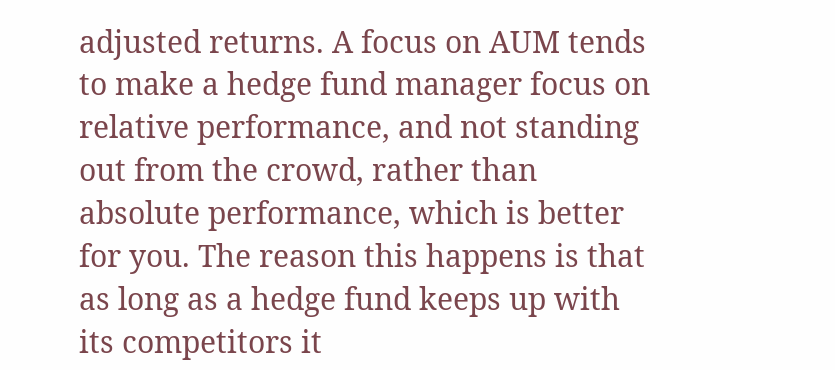adjusted returns. A focus on AUM tends to make a hedge fund manager focus on relative performance, and not standing out from the crowd, rather than absolute performance, which is better for you. The reason this happens is that as long as a hedge fund keeps up with its competitors it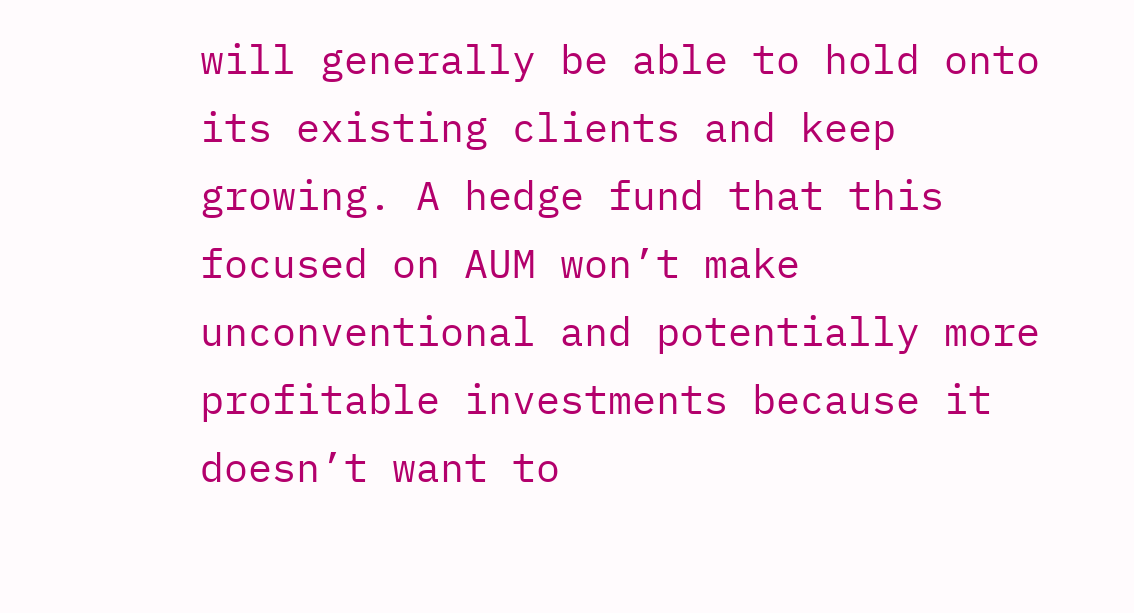will generally be able to hold onto its existing clients and keep growing. A hedge fund that this focused on AUM won’t make unconventional and potentially more profitable investments because it doesn’t want to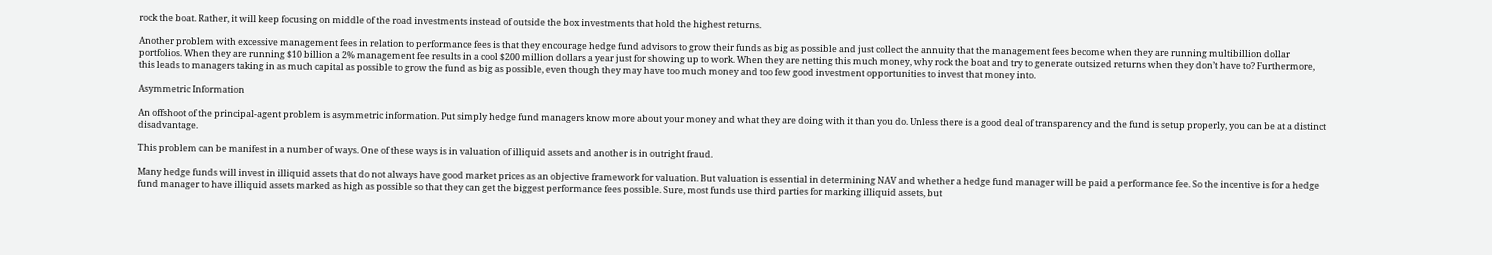rock the boat. Rather, it will keep focusing on middle of the road investments instead of outside the box investments that hold the highest returns.

Another problem with excessive management fees in relation to performance fees is that they encourage hedge fund advisors to grow their funds as big as possible and just collect the annuity that the management fees become when they are running multibillion dollar portfolios. When they are running $10 billion a 2% management fee results in a cool $200 million dollars a year just for showing up to work. When they are netting this much money, why rock the boat and try to generate outsized returns when they don’t have to? Furthermore, this leads to managers taking in as much capital as possible to grow the fund as big as possible, even though they may have too much money and too few good investment opportunities to invest that money into.

Asymmetric Information

An offshoot of the principal-agent problem is asymmetric information. Put simply hedge fund managers know more about your money and what they are doing with it than you do. Unless there is a good deal of transparency and the fund is setup properly, you can be at a distinct disadvantage.

This problem can be manifest in a number of ways. One of these ways is in valuation of illiquid assets and another is in outright fraud.

Many hedge funds will invest in illiquid assets that do not always have good market prices as an objective framework for valuation. But valuation is essential in determining NAV and whether a hedge fund manager will be paid a performance fee. So the incentive is for a hedge fund manager to have illiquid assets marked as high as possible so that they can get the biggest performance fees possible. Sure, most funds use third parties for marking illiquid assets, but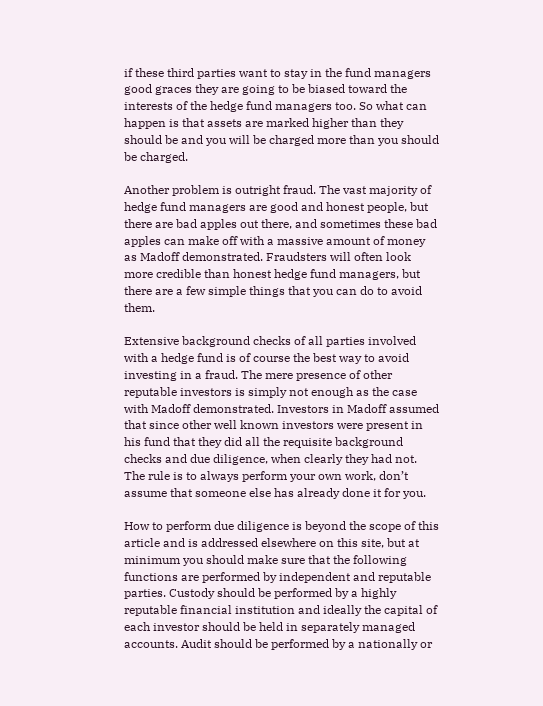if these third parties want to stay in the fund managers good graces they are going to be biased toward the interests of the hedge fund managers too. So what can happen is that assets are marked higher than they should be and you will be charged more than you should be charged.

Another problem is outright fraud. The vast majority of hedge fund managers are good and honest people, but there are bad apples out there, and sometimes these bad apples can make off with a massive amount of money as Madoff demonstrated. Fraudsters will often look more credible than honest hedge fund managers, but there are a few simple things that you can do to avoid them.

Extensive background checks of all parties involved with a hedge fund is of course the best way to avoid investing in a fraud. The mere presence of other reputable investors is simply not enough as the case with Madoff demonstrated. Investors in Madoff assumed that since other well known investors were present in his fund that they did all the requisite background checks and due diligence, when clearly they had not. The rule is to always perform your own work, don’t assume that someone else has already done it for you.

How to perform due diligence is beyond the scope of this article and is addressed elsewhere on this site, but at minimum you should make sure that the following functions are performed by independent and reputable parties. Custody should be performed by a highly reputable financial institution and ideally the capital of each investor should be held in separately managed accounts. Audit should be performed by a nationally or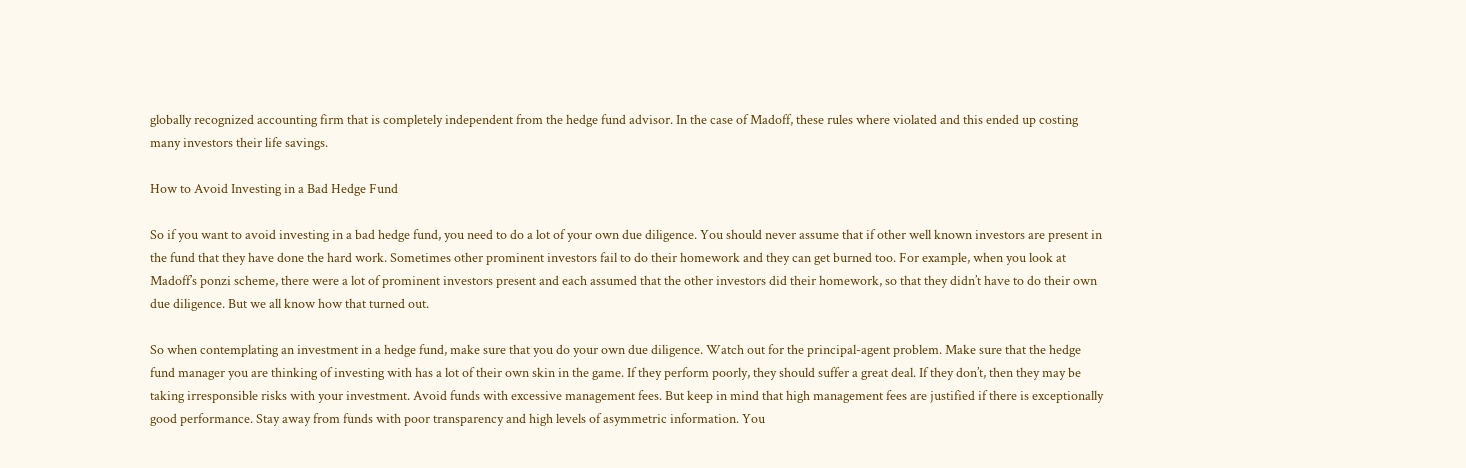globally recognized accounting firm that is completely independent from the hedge fund advisor. In the case of Madoff, these rules where violated and this ended up costing many investors their life savings.

How to Avoid Investing in a Bad Hedge Fund

So if you want to avoid investing in a bad hedge fund, you need to do a lot of your own due diligence. You should never assume that if other well known investors are present in the fund that they have done the hard work. Sometimes other prominent investors fail to do their homework and they can get burned too. For example, when you look at Madoff’s ponzi scheme, there were a lot of prominent investors present and each assumed that the other investors did their homework, so that they didn’t have to do their own due diligence. But we all know how that turned out.

So when contemplating an investment in a hedge fund, make sure that you do your own due diligence. Watch out for the principal-agent problem. Make sure that the hedge fund manager you are thinking of investing with has a lot of their own skin in the game. If they perform poorly, they should suffer a great deal. If they don’t, then they may be taking irresponsible risks with your investment. Avoid funds with excessive management fees. But keep in mind that high management fees are justified if there is exceptionally good performance. Stay away from funds with poor transparency and high levels of asymmetric information. You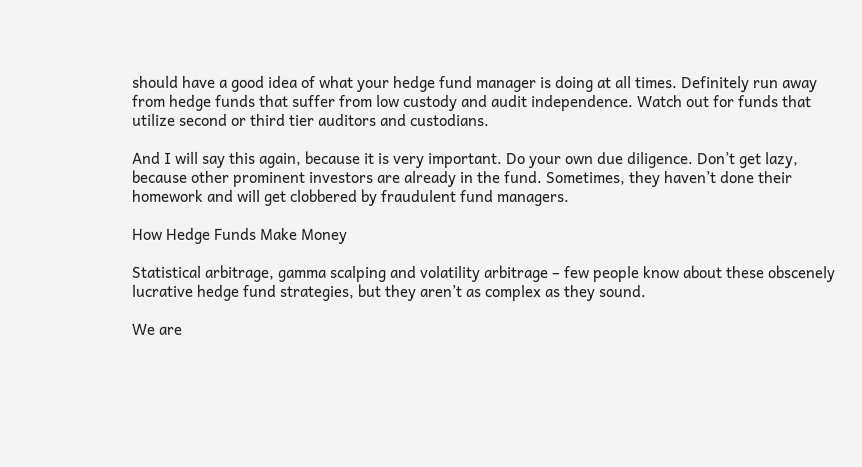should have a good idea of what your hedge fund manager is doing at all times. Definitely run away from hedge funds that suffer from low custody and audit independence. Watch out for funds that utilize second or third tier auditors and custodians.

And I will say this again, because it is very important. Do your own due diligence. Don’t get lazy, because other prominent investors are already in the fund. Sometimes, they haven’t done their homework and will get clobbered by fraudulent fund managers.

How Hedge Funds Make Money

Statistical arbitrage, gamma scalping and volatility arbitrage – few people know about these obscenely lucrative hedge fund strategies, but they aren’t as complex as they sound.

We are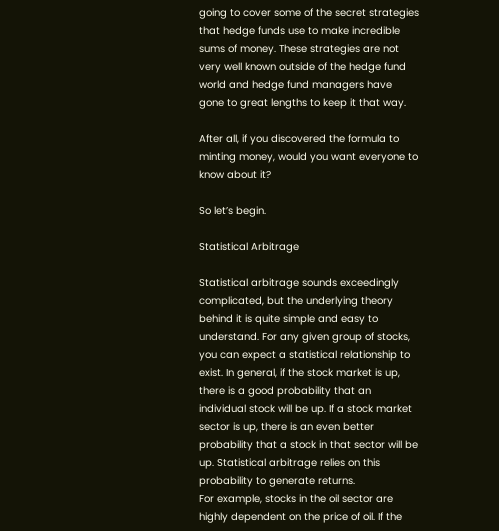going to cover some of the secret strategies that hedge funds use to make incredible sums of money. These strategies are not very well known outside of the hedge fund world and hedge fund managers have gone to great lengths to keep it that way.

After all, if you discovered the formula to minting money, would you want everyone to know about it?

So let’s begin.

Statistical Arbitrage

Statistical arbitrage sounds exceedingly complicated, but the underlying theory behind it is quite simple and easy to understand. For any given group of stocks, you can expect a statistical relationship to exist. In general, if the stock market is up, there is a good probability that an individual stock will be up. If a stock market sector is up, there is an even better probability that a stock in that sector will be up. Statistical arbitrage relies on this probability to generate returns.
For example, stocks in the oil sector are highly dependent on the price of oil. If the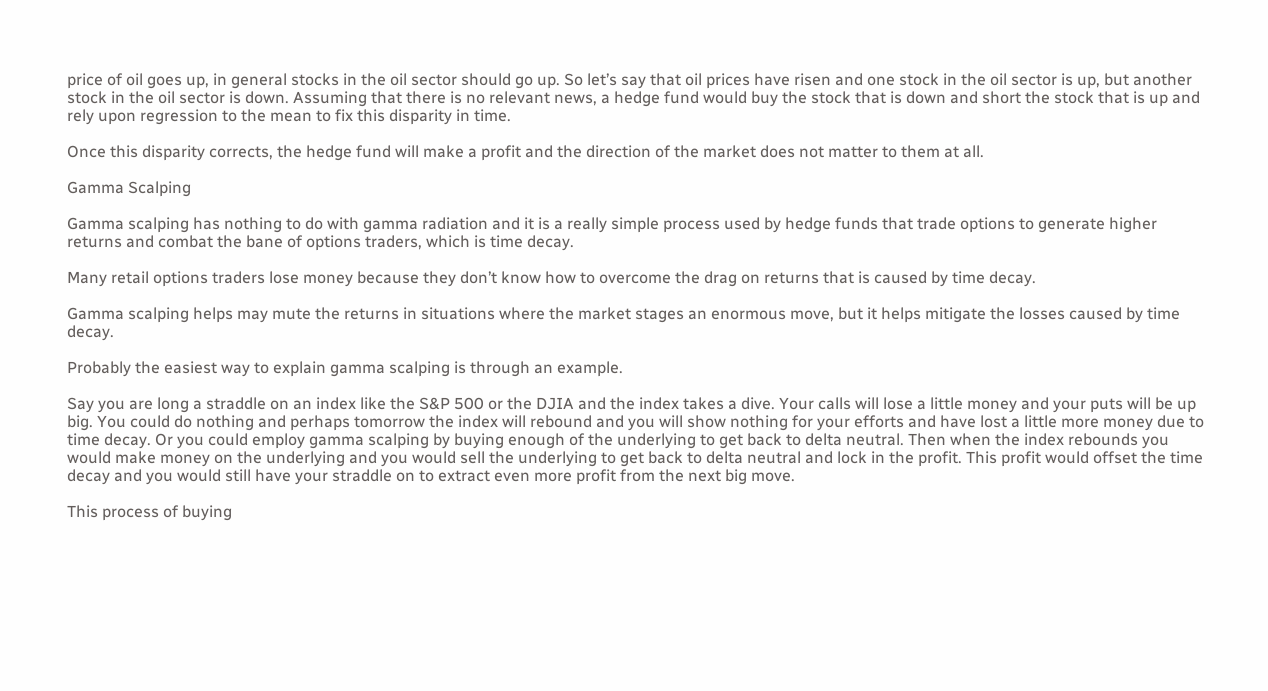price of oil goes up, in general stocks in the oil sector should go up. So let’s say that oil prices have risen and one stock in the oil sector is up, but another stock in the oil sector is down. Assuming that there is no relevant news, a hedge fund would buy the stock that is down and short the stock that is up and rely upon regression to the mean to fix this disparity in time.

Once this disparity corrects, the hedge fund will make a profit and the direction of the market does not matter to them at all.

Gamma Scalping

Gamma scalping has nothing to do with gamma radiation and it is a really simple process used by hedge funds that trade options to generate higher returns and combat the bane of options traders, which is time decay.

Many retail options traders lose money because they don’t know how to overcome the drag on returns that is caused by time decay.

Gamma scalping helps may mute the returns in situations where the market stages an enormous move, but it helps mitigate the losses caused by time decay.

Probably the easiest way to explain gamma scalping is through an example.

Say you are long a straddle on an index like the S&P 500 or the DJIA and the index takes a dive. Your calls will lose a little money and your puts will be up big. You could do nothing and perhaps tomorrow the index will rebound and you will show nothing for your efforts and have lost a little more money due to time decay. Or you could employ gamma scalping by buying enough of the underlying to get back to delta neutral. Then when the index rebounds you would make money on the underlying and you would sell the underlying to get back to delta neutral and lock in the profit. This profit would offset the time decay and you would still have your straddle on to extract even more profit from the next big move.

This process of buying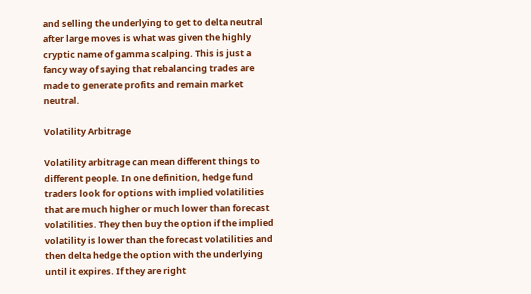and selling the underlying to get to delta neutral after large moves is what was given the highly cryptic name of gamma scalping. This is just a fancy way of saying that rebalancing trades are made to generate profits and remain market neutral.

Volatility Arbitrage

Volatility arbitrage can mean different things to different people. In one definition, hedge fund traders look for options with implied volatilities that are much higher or much lower than forecast volatilities. They then buy the option if the implied volatility is lower than the forecast volatilities and then delta hedge the option with the underlying until it expires. If they are right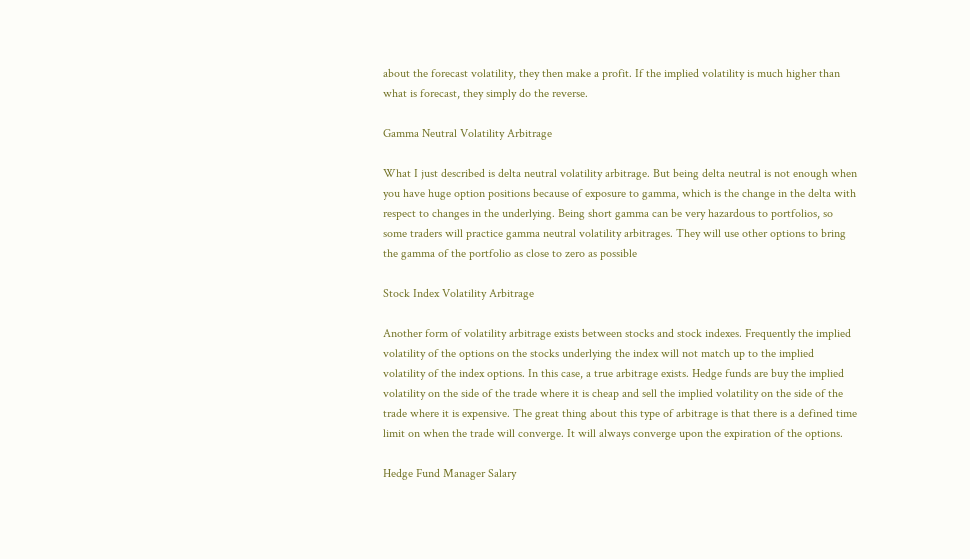about the forecast volatility, they then make a profit. If the implied volatility is much higher than what is forecast, they simply do the reverse.

Gamma Neutral Volatility Arbitrage

What I just described is delta neutral volatility arbitrage. But being delta neutral is not enough when you have huge option positions because of exposure to gamma, which is the change in the delta with respect to changes in the underlying. Being short gamma can be very hazardous to portfolios, so some traders will practice gamma neutral volatility arbitrages. They will use other options to bring the gamma of the portfolio as close to zero as possible

Stock Index Volatility Arbitrage

Another form of volatility arbitrage exists between stocks and stock indexes. Frequently the implied volatility of the options on the stocks underlying the index will not match up to the implied volatility of the index options. In this case, a true arbitrage exists. Hedge funds are buy the implied volatility on the side of the trade where it is cheap and sell the implied volatility on the side of the trade where it is expensive. The great thing about this type of arbitrage is that there is a defined time limit on when the trade will converge. It will always converge upon the expiration of the options.

Hedge Fund Manager Salary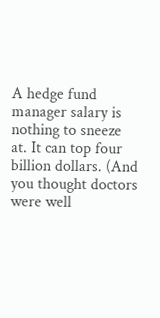A hedge fund manager salary is nothing to sneeze at. It can top four billion dollars. (And you thought doctors were well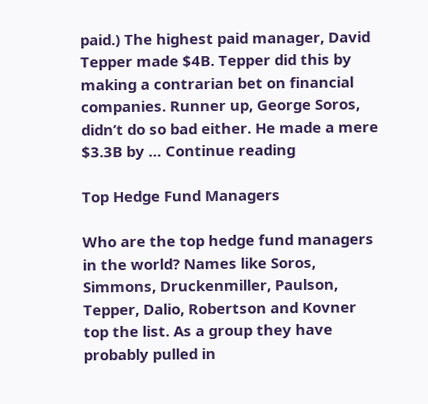paid.) The highest paid manager, David Tepper made $4B. Tepper did this by making a contrarian bet on financial companies. Runner up, George Soros, didn’t do so bad either. He made a mere $3.3B by … Continue reading

Top Hedge Fund Managers

Who are the top hedge fund managers in the world? Names like Soros, Simmons, Druckenmiller, Paulson, Tepper, Dalio, Robertson and Kovner top the list. As a group they have probably pulled in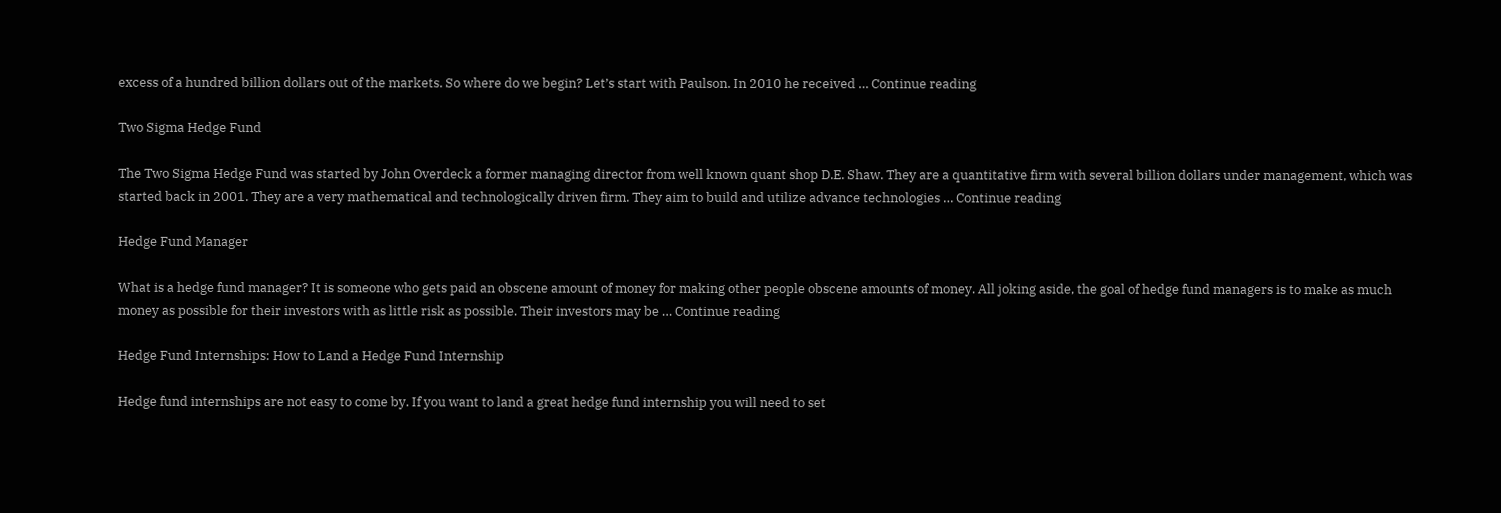excess of a hundred billion dollars out of the markets. So where do we begin? Let’s start with Paulson. In 2010 he received … Continue reading

Two Sigma Hedge Fund

The Two Sigma Hedge Fund was started by John Overdeck a former managing director from well known quant shop D.E. Shaw. They are a quantitative firm with several billion dollars under management, which was started back in 2001. They are a very mathematical and technologically driven firm. They aim to build and utilize advance technologies … Continue reading

Hedge Fund Manager

What is a hedge fund manager? It is someone who gets paid an obscene amount of money for making other people obscene amounts of money. All joking aside, the goal of hedge fund managers is to make as much money as possible for their investors with as little risk as possible. Their investors may be … Continue reading

Hedge Fund Internships: How to Land a Hedge Fund Internship

Hedge fund internships are not easy to come by. If you want to land a great hedge fund internship you will need to set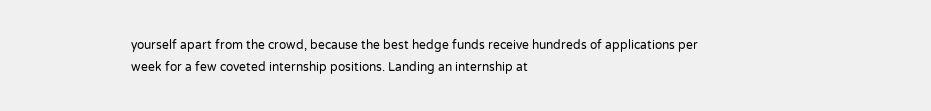yourself apart from the crowd, because the best hedge funds receive hundreds of applications per week for a few coveted internship positions. Landing an internship at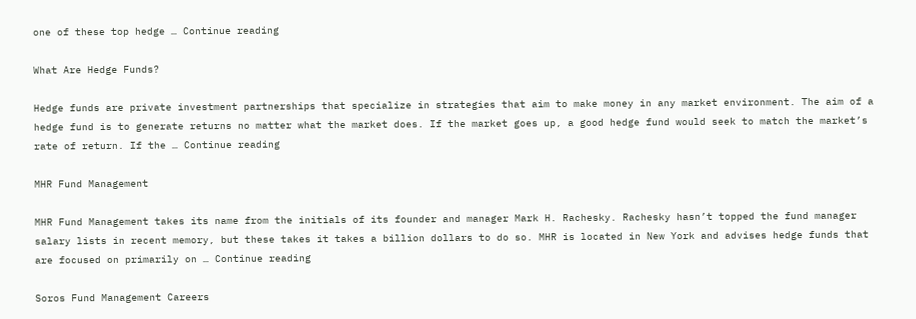one of these top hedge … Continue reading

What Are Hedge Funds?

Hedge funds are private investment partnerships that specialize in strategies that aim to make money in any market environment. The aim of a hedge fund is to generate returns no matter what the market does. If the market goes up, a good hedge fund would seek to match the market’s rate of return. If the … Continue reading

MHR Fund Management

MHR Fund Management takes its name from the initials of its founder and manager Mark H. Rachesky. Rachesky hasn’t topped the fund manager salary lists in recent memory, but these takes it takes a billion dollars to do so. MHR is located in New York and advises hedge funds that are focused on primarily on … Continue reading

Soros Fund Management Careers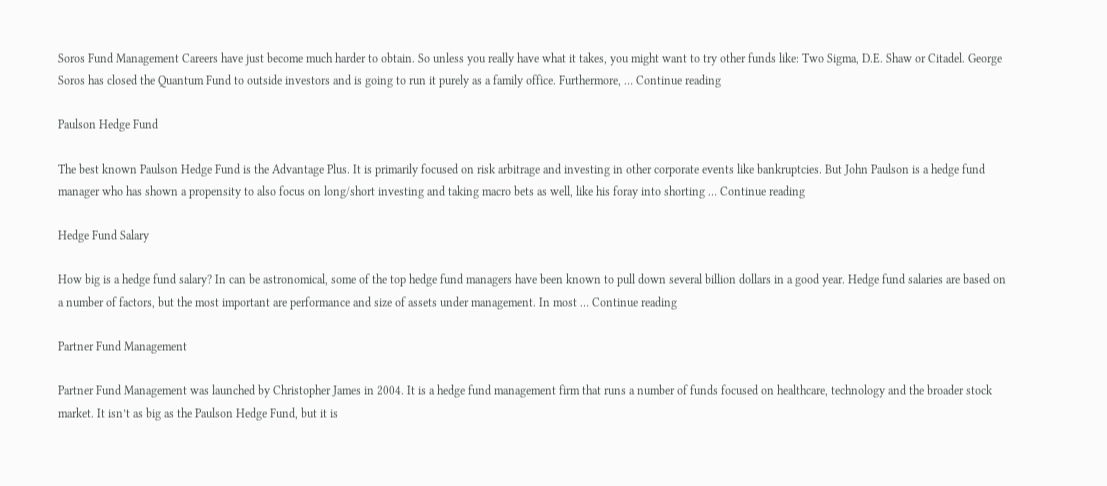Soros Fund Management Careers have just become much harder to obtain. So unless you really have what it takes, you might want to try other funds like: Two Sigma, D.E. Shaw or Citadel. George Soros has closed the Quantum Fund to outside investors and is going to run it purely as a family office. Furthermore, … Continue reading

Paulson Hedge Fund

The best known Paulson Hedge Fund is the Advantage Plus. It is primarily focused on risk arbitrage and investing in other corporate events like bankruptcies. But John Paulson is a hedge fund manager who has shown a propensity to also focus on long/short investing and taking macro bets as well, like his foray into shorting … Continue reading

Hedge Fund Salary

How big is a hedge fund salary? In can be astronomical, some of the top hedge fund managers have been known to pull down several billion dollars in a good year. Hedge fund salaries are based on a number of factors, but the most important are performance and size of assets under management. In most … Continue reading

Partner Fund Management

Partner Fund Management was launched by Christopher James in 2004. It is a hedge fund management firm that runs a number of funds focused on healthcare, technology and the broader stock market. It isn’t as big as the Paulson Hedge Fund, but it is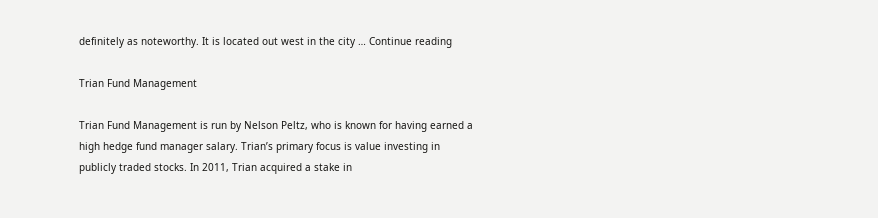definitely as noteworthy. It is located out west in the city … Continue reading

Trian Fund Management

Trian Fund Management is run by Nelson Peltz, who is known for having earned a high hedge fund manager salary. Trian’s primary focus is value investing in publicly traded stocks. In 2011, Trian acquired a stake in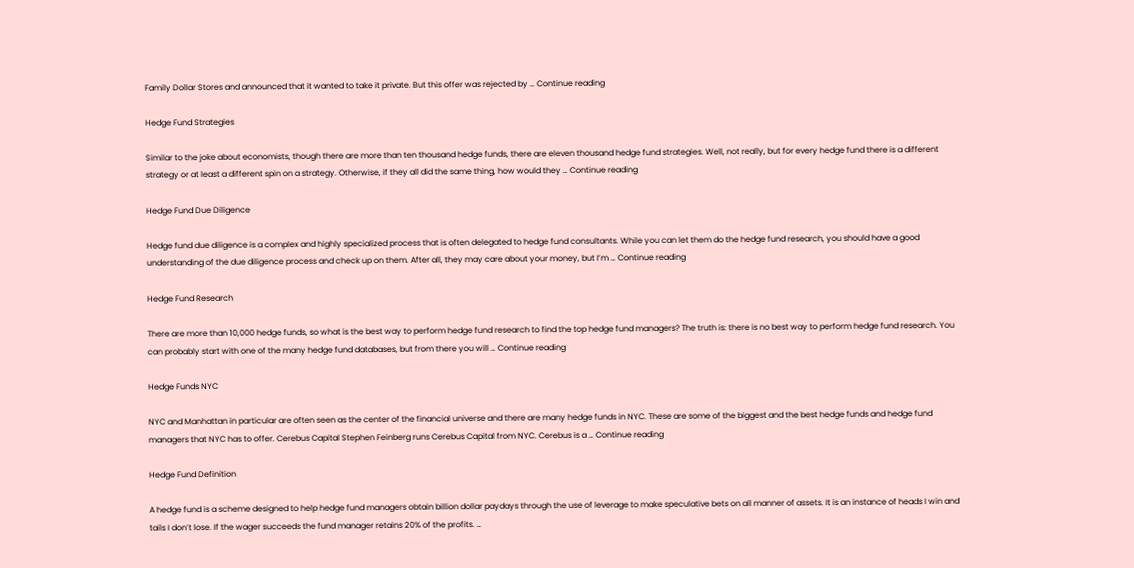Family Dollar Stores and announced that it wanted to take it private. But this offer was rejected by … Continue reading

Hedge Fund Strategies

Similar to the joke about economists, though there are more than ten thousand hedge funds, there are eleven thousand hedge fund strategies. Well, not really, but for every hedge fund there is a different strategy or at least a different spin on a strategy. Otherwise, if they all did the same thing, how would they … Continue reading

Hedge Fund Due Diligence

Hedge fund due diligence is a complex and highly specialized process that is often delegated to hedge fund consultants. While you can let them do the hedge fund research, you should have a good understanding of the due diligence process and check up on them. After all, they may care about your money, but I’m … Continue reading

Hedge Fund Research

There are more than 10,000 hedge funds, so what is the best way to perform hedge fund research to find the top hedge fund managers? The truth is: there is no best way to perform hedge fund research. You can probably start with one of the many hedge fund databases, but from there you will … Continue reading

Hedge Funds NYC

NYC and Manhattan in particular are often seen as the center of the financial universe and there are many hedge funds in NYC. These are some of the biggest and the best hedge funds and hedge fund managers that NYC has to offer. Cerebus Capital Stephen Feinberg runs Cerebus Capital from NYC. Cerebus is a … Continue reading

Hedge Fund Definition

A hedge fund is a scheme designed to help hedge fund managers obtain billion dollar paydays through the use of leverage to make speculative bets on all manner of assets. It is an instance of heads I win and tails I don’t lose. If the wager succeeds the fund manager retains 20% of the profits. …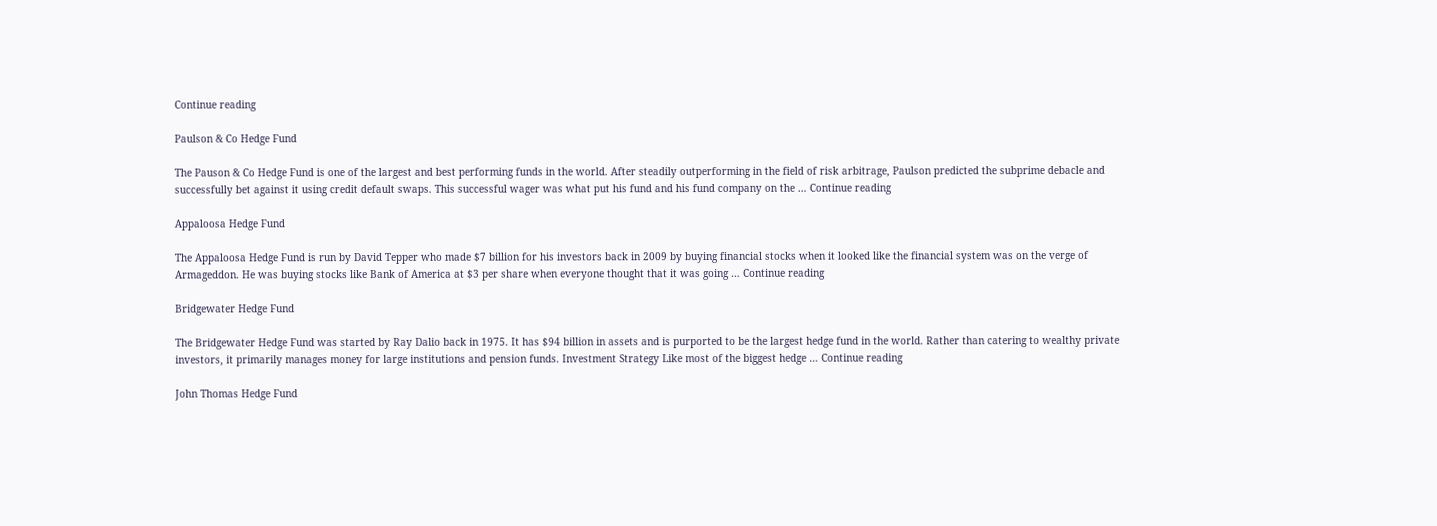Continue reading

Paulson & Co Hedge Fund

The Pauson & Co Hedge Fund is one of the largest and best performing funds in the world. After steadily outperforming in the field of risk arbitrage, Paulson predicted the subprime debacle and successfully bet against it using credit default swaps. This successful wager was what put his fund and his fund company on the … Continue reading

Appaloosa Hedge Fund

The Appaloosa Hedge Fund is run by David Tepper who made $7 billion for his investors back in 2009 by buying financial stocks when it looked like the financial system was on the verge of Armageddon. He was buying stocks like Bank of America at $3 per share when everyone thought that it was going … Continue reading

Bridgewater Hedge Fund

The Bridgewater Hedge Fund was started by Ray Dalio back in 1975. It has $94 billion in assets and is purported to be the largest hedge fund in the world. Rather than catering to wealthy private investors, it primarily manages money for large institutions and pension funds. Investment Strategy Like most of the biggest hedge … Continue reading

John Thomas Hedge Fund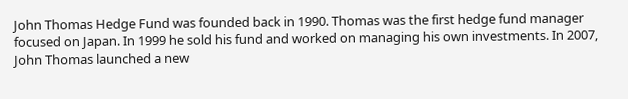John Thomas Hedge Fund was founded back in 1990. Thomas was the first hedge fund manager focused on Japan. In 1999 he sold his fund and worked on managing his own investments. In 2007, John Thomas launched a new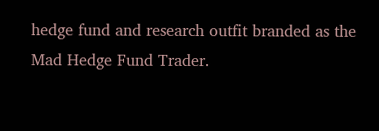hedge fund and research outfit branded as the Mad Hedge Fund Trader.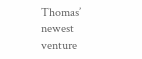Thomas’ newest venture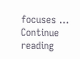focuses … Continue reading